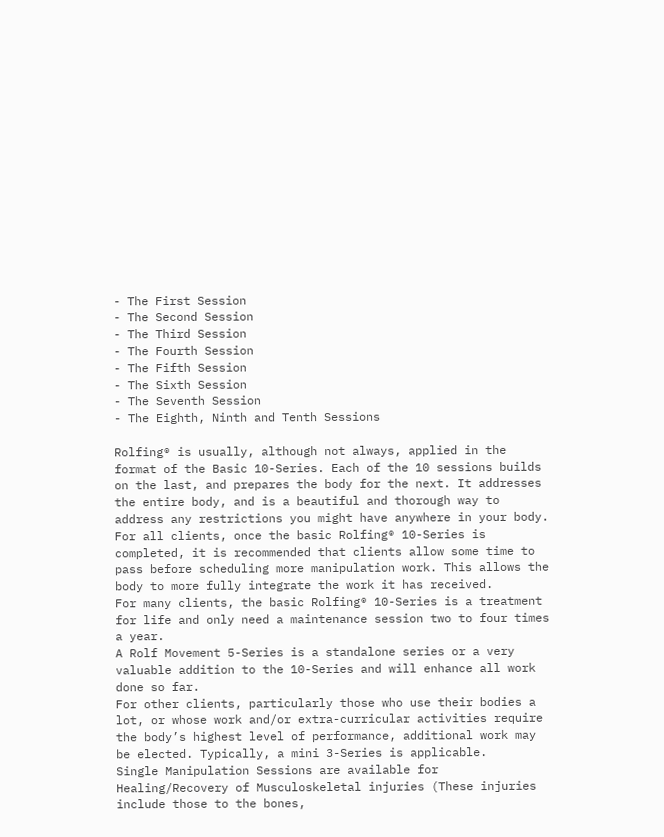- The First Session
- The Second Session
- The Third Session
- The Fourth Session
- The Fifth Session
- The Sixth Session
- The Seventh Session
- The Eighth, Ninth and Tenth Sessions

Rolfing® is usually, although not always, applied in the format of the Basic 10-Series. Each of the 10 sessions builds on the last, and prepares the body for the next. It addresses the entire body, and is a beautiful and thorough way to address any restrictions you might have anywhere in your body.
For all clients, once the basic Rolfing® 10-Series is completed, it is recommended that clients allow some time to pass before scheduling more manipulation work. This allows the body to more fully integrate the work it has received.
For many clients, the basic Rolfing® 10-Series is a treatment for life and only need a maintenance session two to four times a year.
A Rolf Movement 5-Series is a standalone series or a very valuable addition to the 10-Series and will enhance all work done so far.
For other clients, particularly those who use their bodies a lot, or whose work and/or extra-curricular activities require the body’s highest level of performance, additional work may be elected. Typically, a mini 3-Series is applicable.
Single Manipulation Sessions are available for Healing/Recovery of Musculoskeletal injuries (These injuries include those to the bones,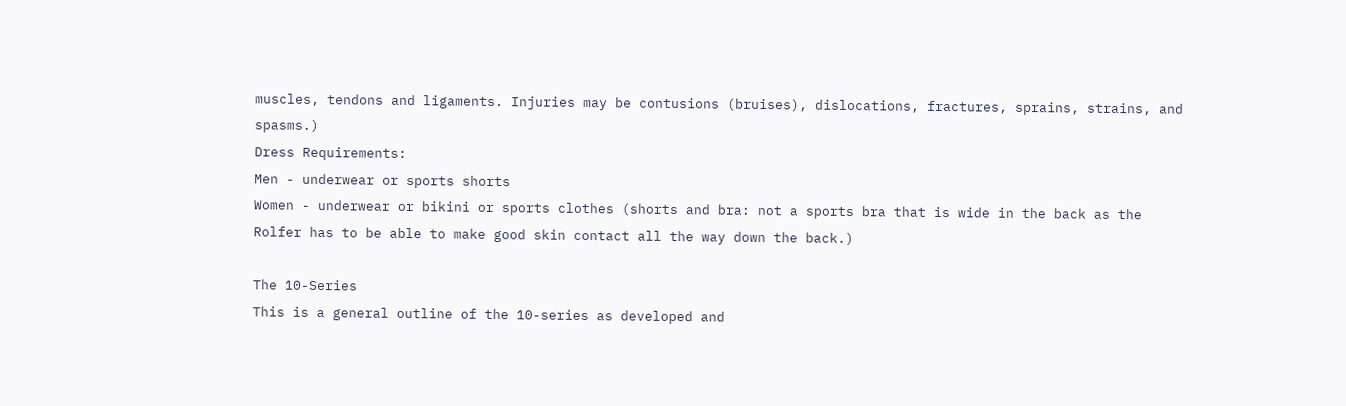muscles, tendons and ligaments. Injuries may be contusions (bruises), dislocations, fractures, sprains, strains, and spasms.)
Dress Requirements:
Men - underwear or sports shorts
Women - underwear or bikini or sports clothes (shorts and bra: not a sports bra that is wide in the back as the Rolfer has to be able to make good skin contact all the way down the back.)

The 10-Series
This is a general outline of the 10-series as developed and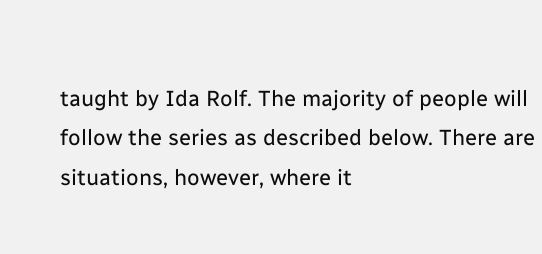taught by Ida Rolf. The majority of people will follow the series as described below. There are situations, however, where it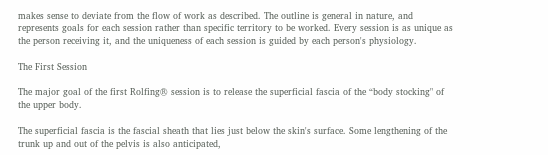makes sense to deviate from the flow of work as described. The outline is general in nature, and represents goals for each session rather than specific territory to be worked. Every session is as unique as the person receiving it, and the uniqueness of each session is guided by each person's physiology.

The First Session

The major goal of the first Rolfing® session is to release the superficial fascia of the “body stocking" of the upper body.

The superficial fascia is the fascial sheath that lies just below the skin's surface. Some lengthening of the trunk up and out of the pelvis is also anticipated,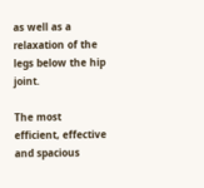as well as a relaxation of the legs below the hip joint.

The most efficient, effective and spacious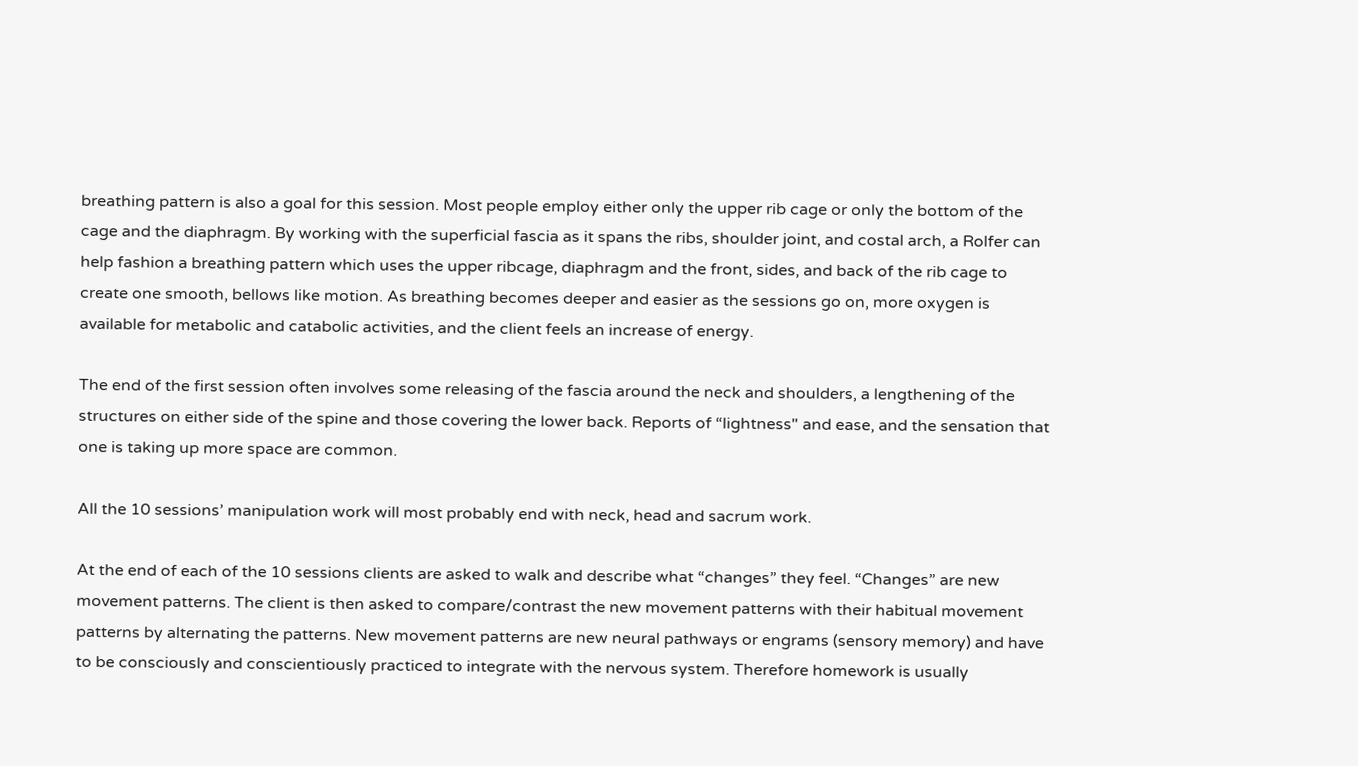breathing pattern is also a goal for this session. Most people employ either only the upper rib cage or only the bottom of the cage and the diaphragm. By working with the superficial fascia as it spans the ribs, shoulder joint, and costal arch, a Rolfer can help fashion a breathing pattern which uses the upper ribcage, diaphragm and the front, sides, and back of the rib cage to create one smooth, bellows like motion. As breathing becomes deeper and easier as the sessions go on, more oxygen is available for metabolic and catabolic activities, and the client feels an increase of energy.

The end of the first session often involves some releasing of the fascia around the neck and shoulders, a lengthening of the structures on either side of the spine and those covering the lower back. Reports of “lightness" and ease, and the sensation that one is taking up more space are common.

All the 10 sessions’ manipulation work will most probably end with neck, head and sacrum work.

At the end of each of the 10 sessions clients are asked to walk and describe what “changes” they feel. “Changes” are new movement patterns. The client is then asked to compare/contrast the new movement patterns with their habitual movement patterns by alternating the patterns. New movement patterns are new neural pathways or engrams (sensory memory) and have to be consciously and conscientiously practiced to integrate with the nervous system. Therefore homework is usually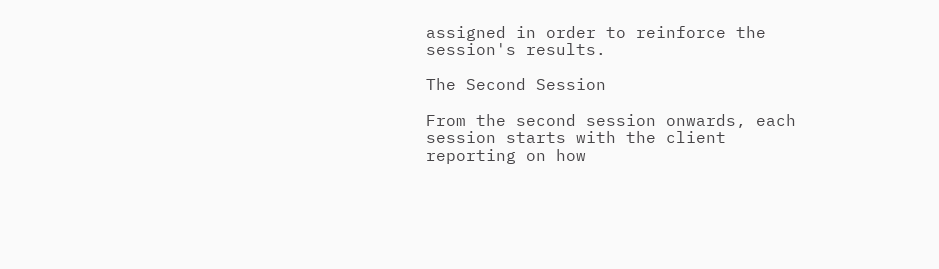assigned in order to reinforce the session's results.

The Second Session

From the second session onwards, each session starts with the client reporting on how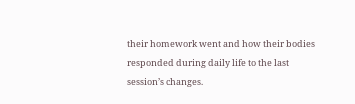their homework went and how their bodies responded during daily life to the last session’s changes.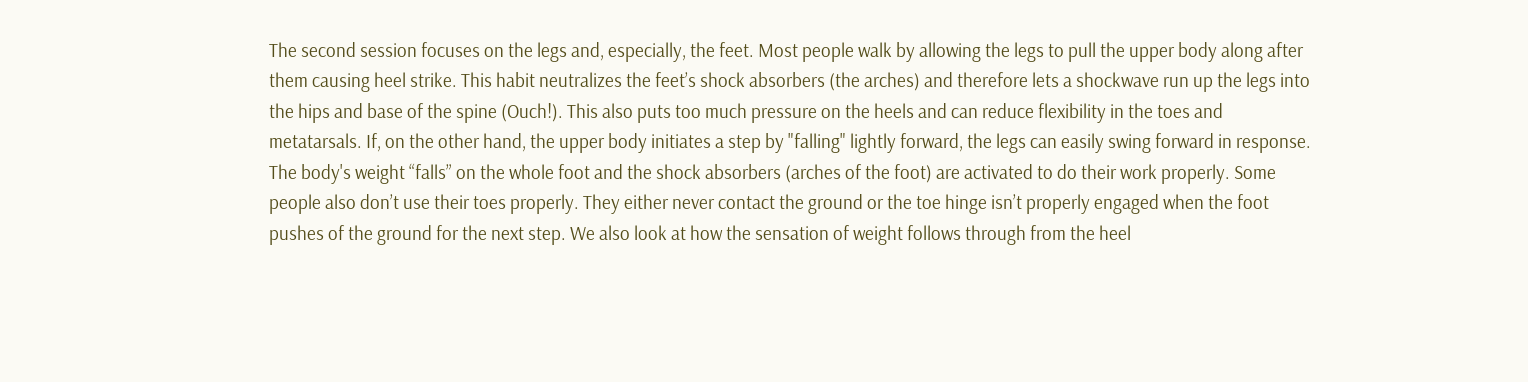The second session focuses on the legs and, especially, the feet. Most people walk by allowing the legs to pull the upper body along after them causing heel strike. This habit neutralizes the feet’s shock absorbers (the arches) and therefore lets a shockwave run up the legs into the hips and base of the spine (Ouch!). This also puts too much pressure on the heels and can reduce flexibility in the toes and metatarsals. If, on the other hand, the upper body initiates a step by "falling" lightly forward, the legs can easily swing forward in response. The body's weight “falls” on the whole foot and the shock absorbers (arches of the foot) are activated to do their work properly. Some people also don’t use their toes properly. They either never contact the ground or the toe hinge isn’t properly engaged when the foot pushes of the ground for the next step. We also look at how the sensation of weight follows through from the heel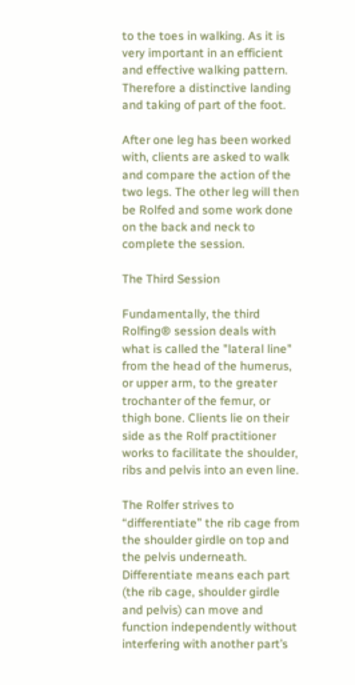to the toes in walking. As it is very important in an efficient and effective walking pattern. Therefore a distinctive landing and taking of part of the foot.

After one leg has been worked with, clients are asked to walk and compare the action of the two legs. The other leg will then be Rolfed and some work done on the back and neck to complete the session.

The Third Session

Fundamentally, the third Rolfing® session deals with what is called the "lateral line" from the head of the humerus, or upper arm, to the greater trochanter of the femur, or thigh bone. Clients lie on their side as the Rolf practitioner works to facilitate the shoulder, ribs and pelvis into an even line.

The Rolfer strives to “differentiate” the rib cage from the shoulder girdle on top and the pelvis underneath. Differentiate means each part (the rib cage, shoulder girdle and pelvis) can move and function independently without interfering with another part’s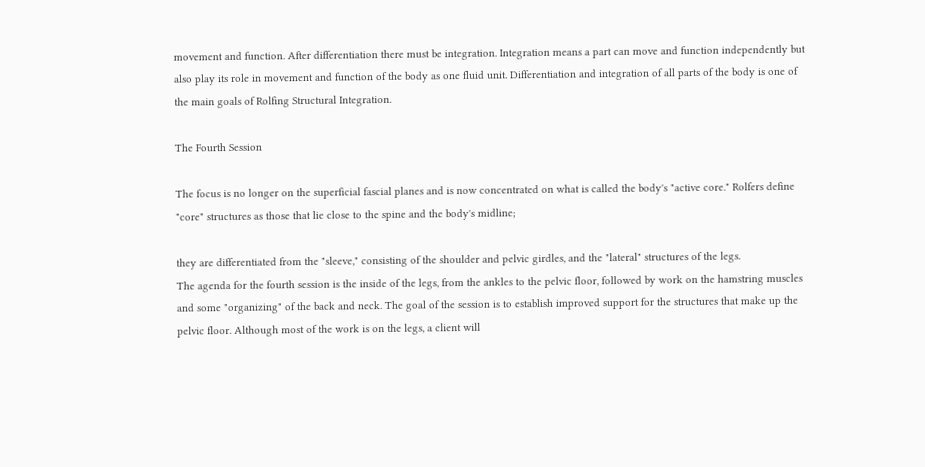movement and function. After differentiation there must be integration. Integration means a part can move and function independently but also play its role in movement and function of the body as one fluid unit. Differentiation and integration of all parts of the body is one of the main goals of Rolfing Structural Integration.

The Fourth Session

The focus is no longer on the superficial fascial planes and is now concentrated on what is called the body's "active core." Rolfers define "core" structures as those that lie close to the spine and the body's midline;

they are differentiated from the "sleeve," consisting of the shoulder and pelvic girdles, and the "lateral" structures of the legs.
The agenda for the fourth session is the inside of the legs, from the ankles to the pelvic floor, followed by work on the hamstring muscles and some "organizing" of the back and neck. The goal of the session is to establish improved support for the structures that make up the pelvic floor. Although most of the work is on the legs, a client will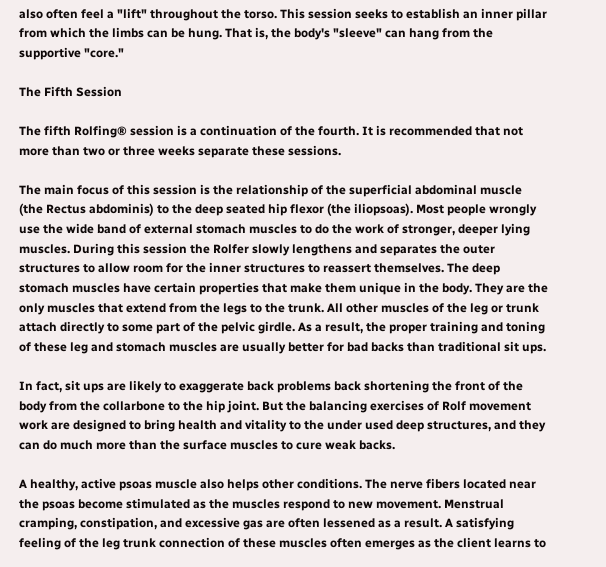also often feel a "lift" throughout the torso. This session seeks to establish an inner pillar from which the limbs can be hung. That is, the body's "sleeve" can hang from the supportive "core."

The Fifth Session

The fifth Rolfing® session is a continuation of the fourth. It is recommended that not more than two or three weeks separate these sessions.

The main focus of this session is the relationship of the superficial abdominal muscle (the Rectus abdominis) to the deep seated hip flexor (the iliopsoas). Most people wrongly use the wide band of external stomach muscles to do the work of stronger, deeper lying muscles. During this session the Rolfer slowly lengthens and separates the outer structures to allow room for the inner structures to reassert themselves. The deep stomach muscles have certain properties that make them unique in the body. They are the only muscles that extend from the legs to the trunk. All other muscles of the leg or trunk attach directly to some part of the pelvic girdle. As a result, the proper training and toning of these leg and stomach muscles are usually better for bad backs than traditional sit ups.

In fact, sit ups are likely to exaggerate back problems back shortening the front of the body from the collarbone to the hip joint. But the balancing exercises of Rolf movement work are designed to bring health and vitality to the under used deep structures, and they can do much more than the surface muscles to cure weak backs.

A healthy, active psoas muscle also helps other conditions. The nerve fibers located near the psoas become stimulated as the muscles respond to new movement. Menstrual cramping, constipation, and excessive gas are often lessened as a result. A satisfying feeling of the leg trunk connection of these muscles often emerges as the client learns to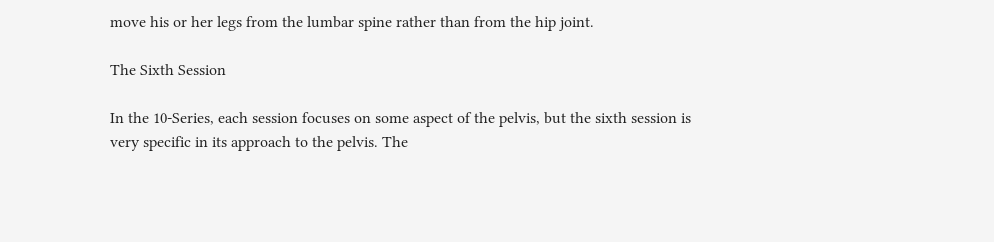move his or her legs from the lumbar spine rather than from the hip joint.

The Sixth Session

In the 10-Series, each session focuses on some aspect of the pelvis, but the sixth session is very specific in its approach to the pelvis. The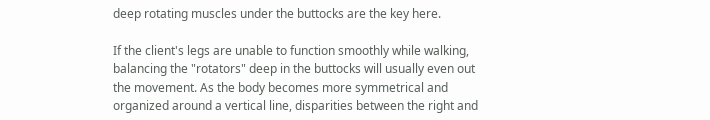deep rotating muscles under the buttocks are the key here.

If the client's legs are unable to function smoothly while walking, balancing the "rotators" deep in the buttocks will usually even out the movement. As the body becomes more symmetrical and organized around a vertical line, disparities between the right and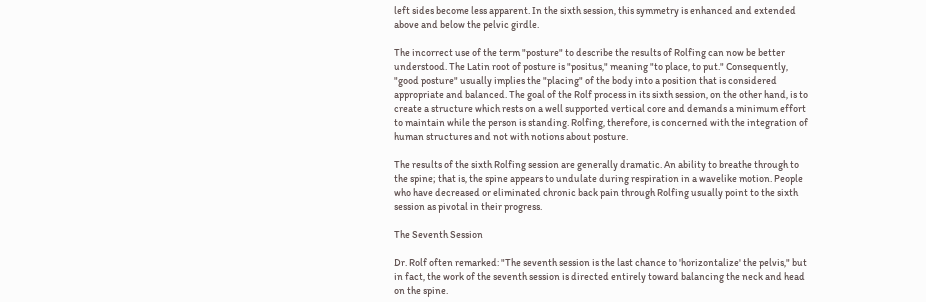left sides become less apparent. In the sixth session, this symmetry is enhanced and extended above and below the pelvic girdle.

The incorrect use of the term "posture" to describe the results of Rolfing can now be better understood. The Latin root of posture is "positus," meaning "to place, to put." Consequently, "good posture" usually implies the "placing" of the body into a position that is considered appropriate and balanced. The goal of the Rolf process in its sixth session, on the other hand, is to create a structure which rests on a well supported vertical core and demands a minimum effort to maintain while the person is standing. Rolfing, therefore, is concerned with the integration of human structures and not with notions about posture.

The results of the sixth Rolfing session are generally dramatic. An ability to breathe through to the spine; that is, the spine appears to undulate during respiration in a wavelike motion. People who have decreased or eliminated chronic back pain through Rolfing usually point to the sixth session as pivotal in their progress.

The Seventh Session

Dr. Rolf often remarked: "The seventh session is the last chance to 'horizontalize' the pelvis," but in fact, the work of the seventh session is directed entirely toward balancing the neck and head on the spine.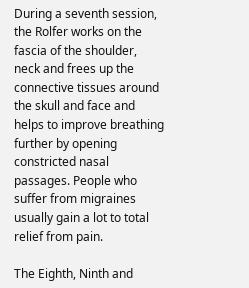During a seventh session, the Rolfer works on the fascia of the shoulder, neck and frees up the connective tissues around the skull and face and helps to improve breathing further by opening constricted nasal passages. People who suffer from migraines usually gain a lot to total relief from pain.

The Eighth, Ninth and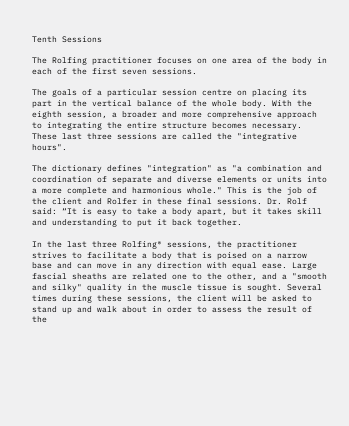Tenth Sessions

The Rolfing practitioner focuses on one area of the body in each of the first seven sessions.

The goals of a particular session centre on placing its part in the vertical balance of the whole body. With the eighth session, a broader and more comprehensive approach to integrating the entire structure becomes necessary. These last three sessions are called the "integrative hours".

The dictionary defines "integration" as "a combination and coordination of separate and diverse elements or units into a more complete and harmonious whole." This is the job of the client and Rolfer in these final sessions. Dr. Rolf said: “It is easy to take a body apart, but it takes skill and understanding to put it back together.

In the last three Rolfing® sessions, the practitioner strives to facilitate a body that is poised on a narrow base and can move in any direction with equal ease. Large fascial sheaths are related one to the other, and a "smooth and silky" quality in the muscle tissue is sought. Several times during these sessions, the client will be asked to stand up and walk about in order to assess the result of the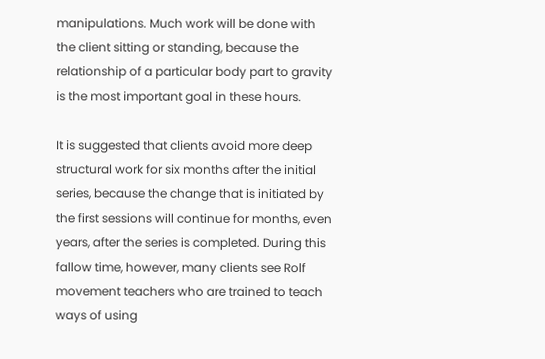manipulations. Much work will be done with the client sitting or standing, because the relationship of a particular body part to gravity is the most important goal in these hours.

It is suggested that clients avoid more deep structural work for six months after the initial series, because the change that is initiated by the first sessions will continue for months, even years, after the series is completed. During this fallow time, however, many clients see Rolf movement teachers who are trained to teach ways of using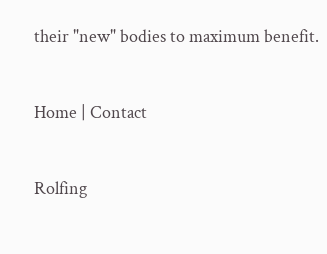their "new" bodies to maximum benefit.


Home | Contact


Rolfing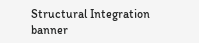Structural Integration banner